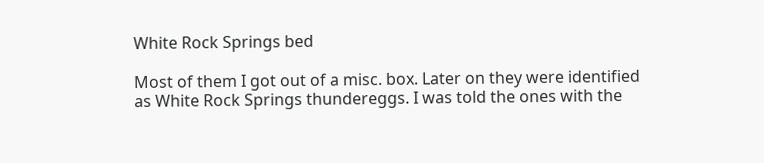White Rock Springs bed

Most of them I got out of a misc. box. Later on they were identified as White Rock Springs thundereggs. I was told the ones with the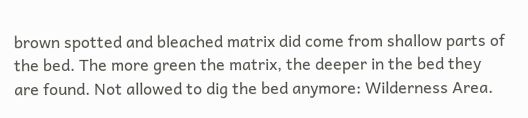brown spotted and bleached matrix did come from shallow parts of the bed. The more green the matrix, the deeper in the bed they are found. Not allowed to dig the bed anymore: Wilderness Area.